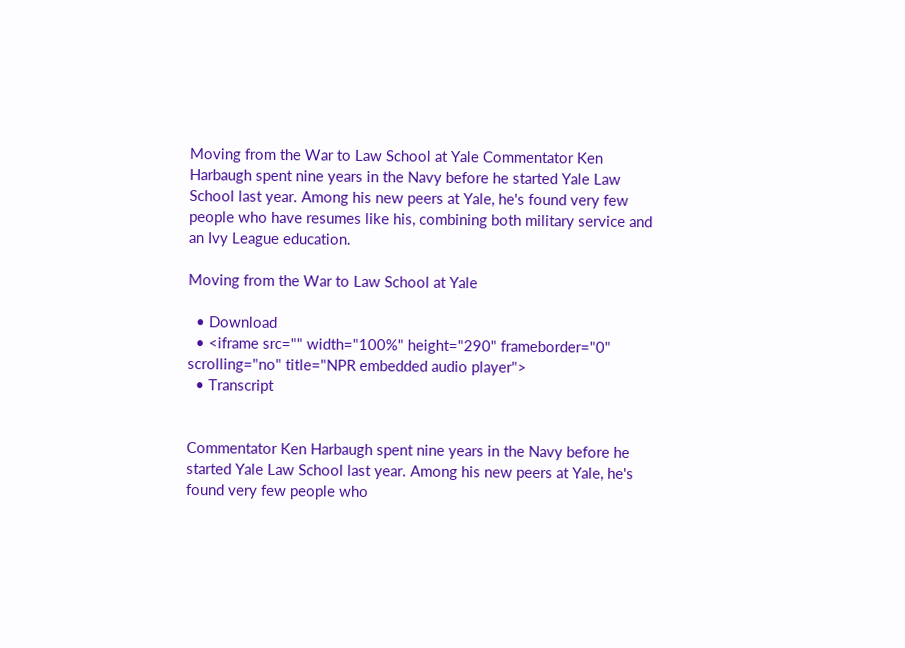Moving from the War to Law School at Yale Commentator Ken Harbaugh spent nine years in the Navy before he started Yale Law School last year. Among his new peers at Yale, he's found very few people who have resumes like his, combining both military service and an Ivy League education.

Moving from the War to Law School at Yale

  • Download
  • <iframe src="" width="100%" height="290" frameborder="0" scrolling="no" title="NPR embedded audio player">
  • Transcript


Commentator Ken Harbaugh spent nine years in the Navy before he started Yale Law School last year. Among his new peers at Yale, he's found very few people who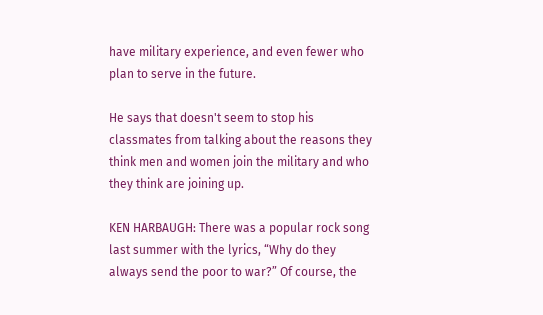have military experience, and even fewer who plan to serve in the future.

He says that doesn't seem to stop his classmates from talking about the reasons they think men and women join the military and who they think are joining up.

KEN HARBAUGH: There was a popular rock song last summer with the lyrics, “Why do they always send the poor to war?” Of course, the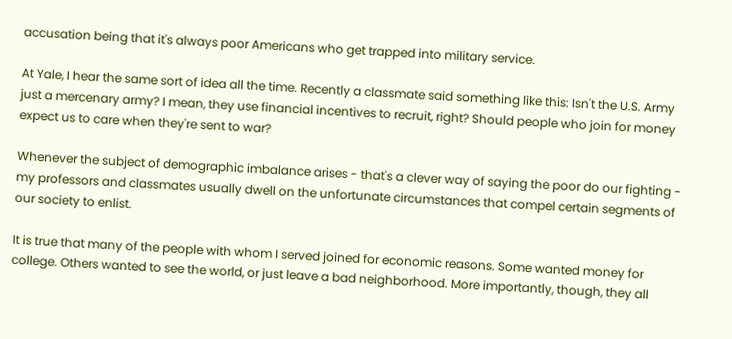accusation being that it's always poor Americans who get trapped into military service.

At Yale, I hear the same sort of idea all the time. Recently a classmate said something like this: Isn't the U.S. Army just a mercenary army? I mean, they use financial incentives to recruit, right? Should people who join for money expect us to care when they're sent to war?

Whenever the subject of demographic imbalance arises - that's a clever way of saying the poor do our fighting - my professors and classmates usually dwell on the unfortunate circumstances that compel certain segments of our society to enlist.

It is true that many of the people with whom I served joined for economic reasons. Some wanted money for college. Others wanted to see the world, or just leave a bad neighborhood. More importantly, though, they all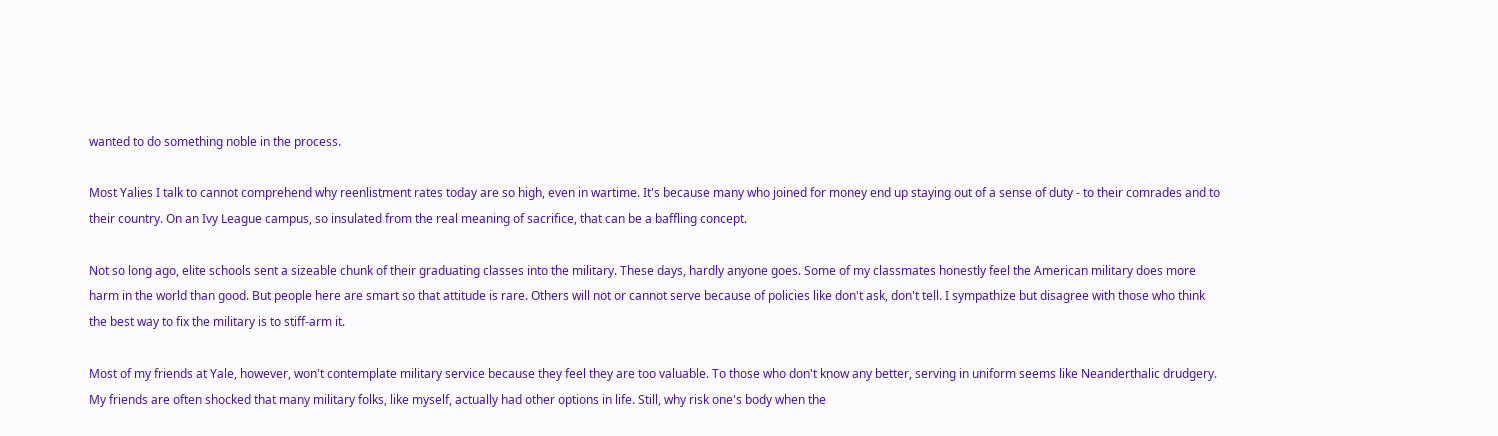wanted to do something noble in the process.

Most Yalies I talk to cannot comprehend why reenlistment rates today are so high, even in wartime. It's because many who joined for money end up staying out of a sense of duty - to their comrades and to their country. On an Ivy League campus, so insulated from the real meaning of sacrifice, that can be a baffling concept.

Not so long ago, elite schools sent a sizeable chunk of their graduating classes into the military. These days, hardly anyone goes. Some of my classmates honestly feel the American military does more harm in the world than good. But people here are smart so that attitude is rare. Others will not or cannot serve because of policies like don't ask, don't tell. I sympathize but disagree with those who think the best way to fix the military is to stiff-arm it.

Most of my friends at Yale, however, won't contemplate military service because they feel they are too valuable. To those who don't know any better, serving in uniform seems like Neanderthalic drudgery. My friends are often shocked that many military folks, like myself, actually had other options in life. Still, why risk one's body when the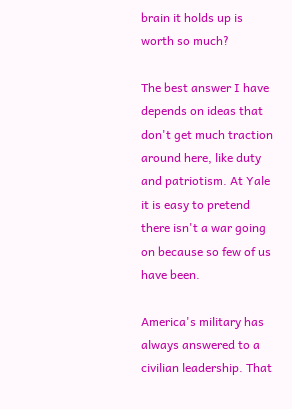brain it holds up is worth so much?

The best answer I have depends on ideas that don't get much traction around here, like duty and patriotism. At Yale it is easy to pretend there isn't a war going on because so few of us have been.

America's military has always answered to a civilian leadership. That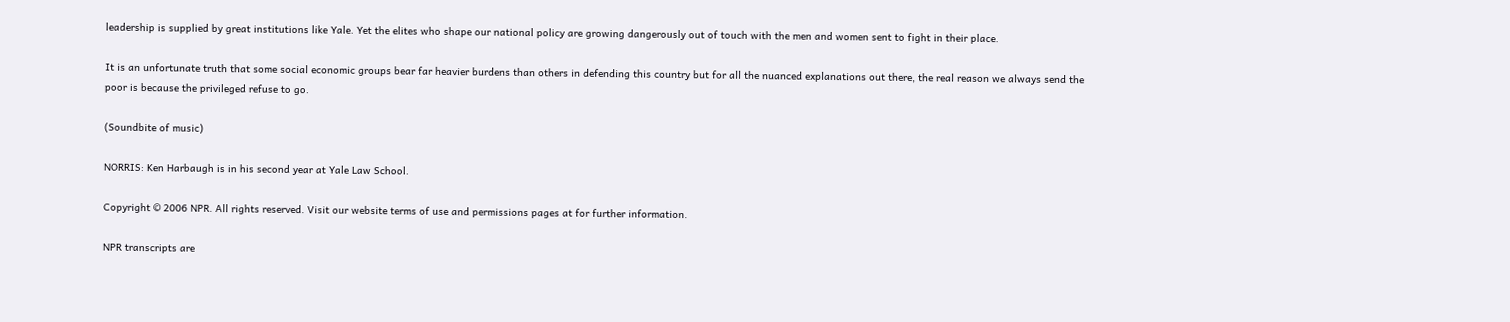leadership is supplied by great institutions like Yale. Yet the elites who shape our national policy are growing dangerously out of touch with the men and women sent to fight in their place.

It is an unfortunate truth that some social economic groups bear far heavier burdens than others in defending this country but for all the nuanced explanations out there, the real reason we always send the poor is because the privileged refuse to go.

(Soundbite of music)

NORRIS: Ken Harbaugh is in his second year at Yale Law School.

Copyright © 2006 NPR. All rights reserved. Visit our website terms of use and permissions pages at for further information.

NPR transcripts are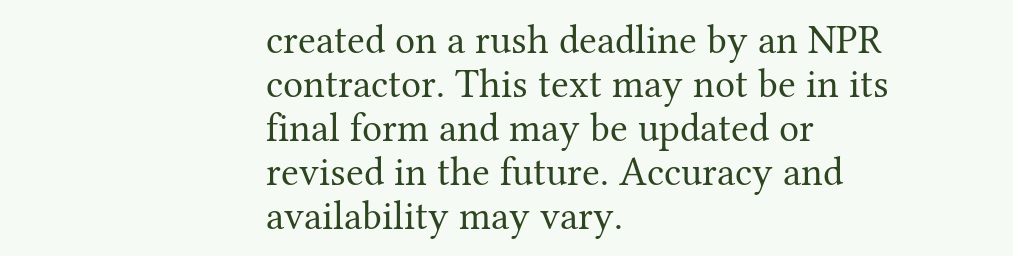created on a rush deadline by an NPR contractor. This text may not be in its final form and may be updated or revised in the future. Accuracy and availability may vary.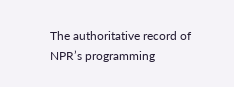The authoritative record of NPR’s programming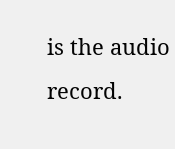is the audio record.